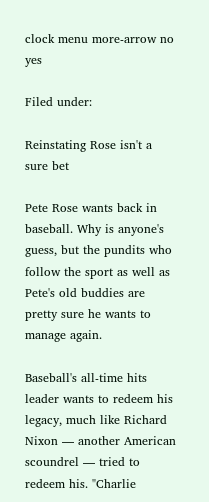clock menu more-arrow no yes

Filed under:

Reinstating Rose isn't a sure bet

Pete Rose wants back in baseball. Why is anyone's guess, but the pundits who follow the sport as well as Pete's old buddies are pretty sure he wants to manage again.

Baseball's all-time hits leader wants to redeem his legacy, much like Richard Nixon — another American scoundrel — tried to redeem his. "Charlie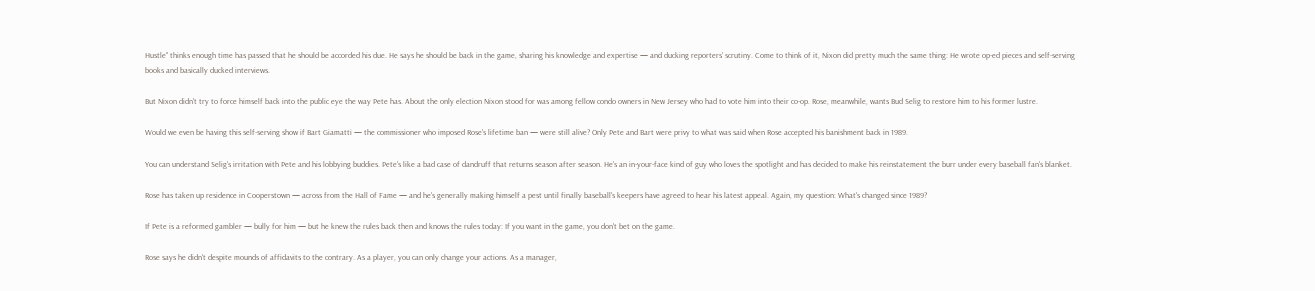Hustle" thinks enough time has passed that he should be accorded his due. He says he should be back in the game, sharing his knowledge and expertise — and ducking reporters' scrutiny. Come to think of it, Nixon did pretty much the same thing: He wrote op-ed pieces and self-serving books and basically ducked interviews.

But Nixon didn't try to force himself back into the public eye the way Pete has. About the only election Nixon stood for was among fellow condo owners in New Jersey who had to vote him into their co-op. Rose, meanwhile, wants Bud Selig to restore him to his former lustre.

Would we even be having this self-serving show if Bart Giamatti — the commissioner who imposed Rose's lifetime ban — were still alive? Only Pete and Bart were privy to what was said when Rose accepted his banishment back in 1989.

You can understand Selig's irritation with Pete and his lobbying buddies. Pete's like a bad case of dandruff that returns season after season. He's an in-your-face kind of guy who loves the spotlight and has decided to make his reinstatement the burr under every baseball fan's blanket.

Rose has taken up residence in Cooperstown — across from the Hall of Fame — and he's generally making himself a pest until finally baseball's keepers have agreed to hear his latest appeal. Again, my question: What's changed since 1989?

If Pete is a reformed gambler — bully for him — but he knew the rules back then and knows the rules today: If you want in the game, you don't bet on the game.

Rose says he didn't despite mounds of affidavits to the contrary. As a player, you can only change your actions. As a manager,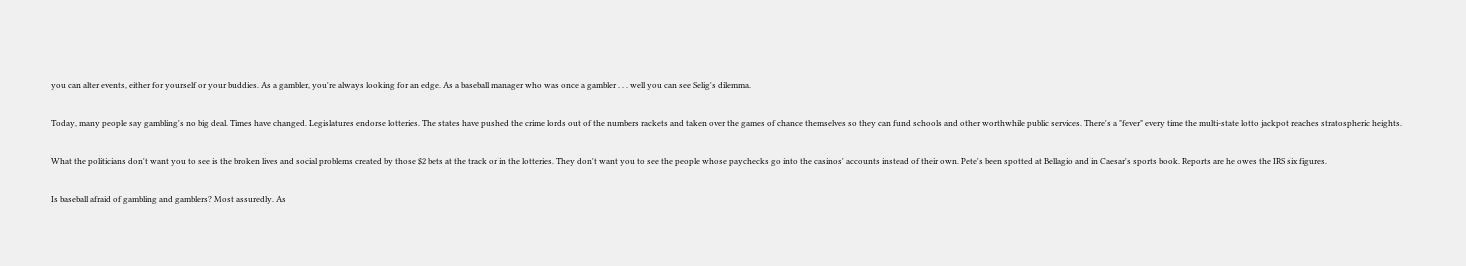you can alter events, either for yourself or your buddies. As a gambler, you're always looking for an edge. As a baseball manager who was once a gambler . . . well you can see Selig's dilemma.

Today, many people say gambling's no big deal. Times have changed. Legislatures endorse lotteries. The states have pushed the crime lords out of the numbers rackets and taken over the games of chance themselves so they can fund schools and other worthwhile public services. There's a "fever" every time the multi-state lotto jackpot reaches stratospheric heights.

What the politicians don't want you to see is the broken lives and social problems created by those $2 bets at the track or in the lotteries. They don't want you to see the people whose paychecks go into the casinos' accounts instead of their own. Pete's been spotted at Bellagio and in Caesar's sports book. Reports are he owes the IRS six figures.

Is baseball afraid of gambling and gamblers? Most assuredly. As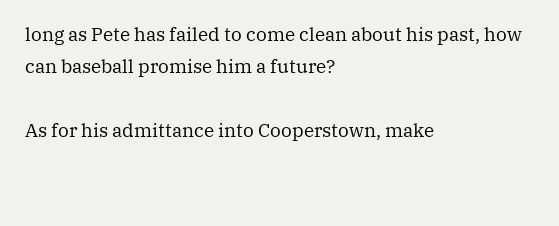long as Pete has failed to come clean about his past, how can baseball promise him a future?

As for his admittance into Cooperstown, make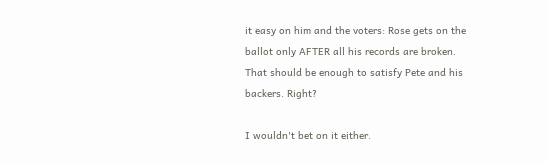it easy on him and the voters: Rose gets on the ballot only AFTER all his records are broken. That should be enough to satisfy Pete and his backers. Right?

I wouldn't bet on it either.